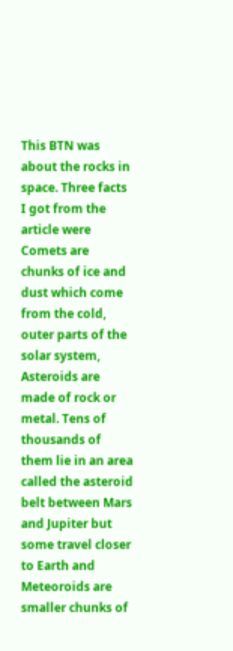This BTN was about the rocks in space. Three facts I got from the article were Comets are chunks of ice and dust which come from the cold, outer parts of the solar system, Asteroids are made of rock or metal. Tens of thousands of them lie in an area called the asteroid belt between Mars and Jupiter but some travel closer to Earth and Meteoroids are smaller chunks of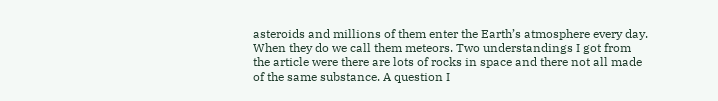asteroids and millions of them enter the Earth’s atmosphere every day. When they do we call them meteors. Two understandings I got from the article were there are lots of rocks in space and there not all made of the same substance. A question I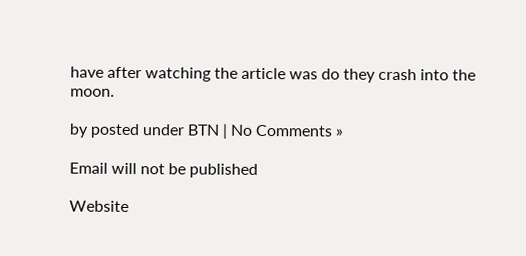have after watching the article was do they crash into the moon.

by posted under BTN | No Comments »

Email will not be published

Website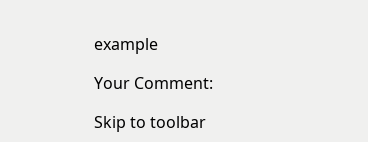example

Your Comment:

Skip to toolbar